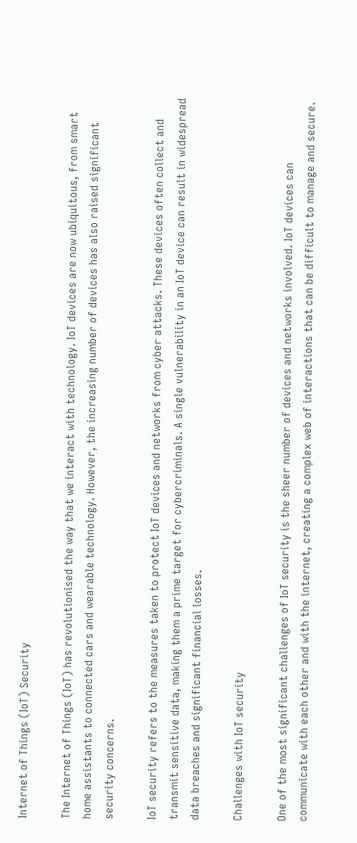Internet of Things (IoT) Security

The Internet of Things (IoT) has revolutionised the way that we interact with technology. IoT devices are now ubiquitous, from smart home assistants to connected cars and wearable technology. However, the increasing number of devices has also raised significant security concerns.

IoT security refers to the measures taken to protect IoT devices and networks from cyber attacks. These devices often collect and transmit sensitive data, making them a prime target for cybercriminals. A single vulnerability in an IoT device can result in widespread data breaches and significant financial losses.

Challenges with IoT security

One of the most significant challenges of IoT security is the sheer number of devices and networks involved. IoT devices can communicate with each other and with the internet, creating a complex web of interactions that can be difficult to manage and secure.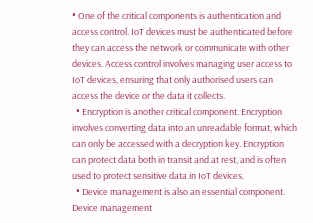• One of the critical components is authentication and access control. IoT devices must be authenticated before they can access the network or communicate with other devices. Access control involves managing user access to IoT devices, ensuring that only authorised users can access the device or the data it collects.
  • Encryption is another critical component. Encryption involves converting data into an unreadable format, which can only be accessed with a decryption key. Encryption can protect data both in transit and at rest, and is often used to protect sensitive data in IoT devices.
  • Device management is also an essential component. Device management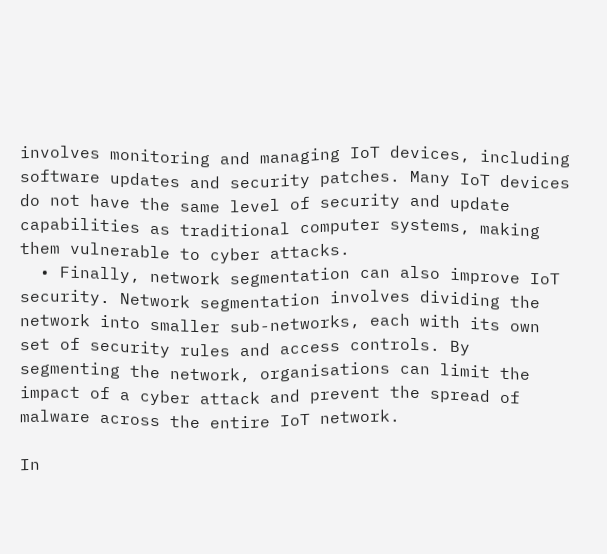involves monitoring and managing IoT devices, including software updates and security patches. Many IoT devices do not have the same level of security and update capabilities as traditional computer systems, making them vulnerable to cyber attacks.
  • Finally, network segmentation can also improve IoT security. Network segmentation involves dividing the network into smaller sub-networks, each with its own set of security rules and access controls. By segmenting the network, organisations can limit the impact of a cyber attack and prevent the spread of malware across the entire IoT network.

In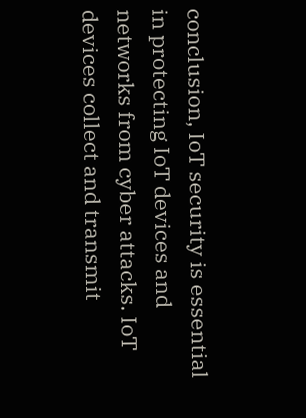conclusion, IoT security is essential in protecting IoT devices and networks from cyber attacks. IoT devices collect and transmit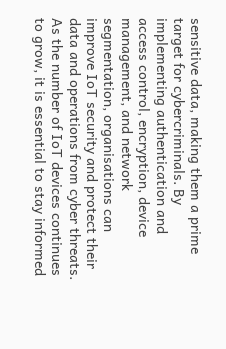sensitive data, making them a prime target for cybercriminals. By implementing authentication and access control, encryption, device management, and network segmentation, organisations can improve IoT security and protect their data and operations from cyber threats. As the number of IoT devices continues to grow, it is essential to stay informed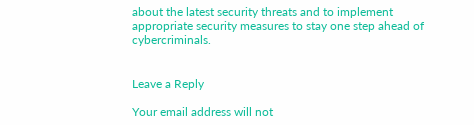about the latest security threats and to implement appropriate security measures to stay one step ahead of cybercriminals.


Leave a Reply

Your email address will not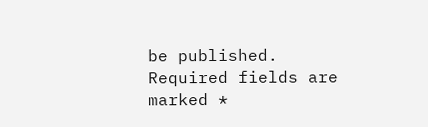be published. Required fields are marked *